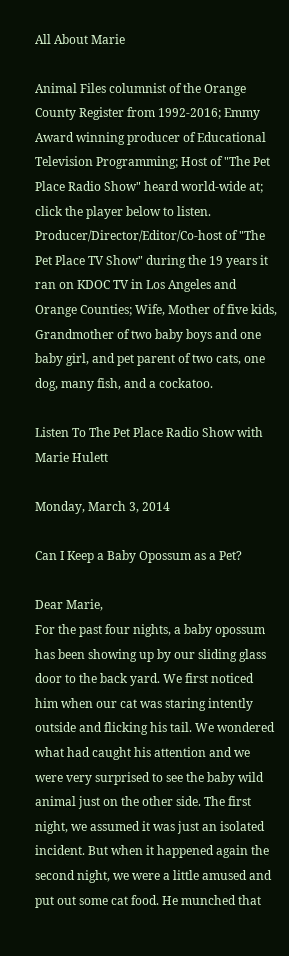All About Marie

Animal Files columnist of the Orange County Register from 1992-2016; Emmy Award winning producer of Educational Television Programming; Host of "The Pet Place Radio Show" heard world-wide at; click the player below to listen. Producer/Director/Editor/Co-host of "The Pet Place TV Show" during the 19 years it ran on KDOC TV in Los Angeles and Orange Counties; Wife, Mother of five kids, Grandmother of two baby boys and one baby girl, and pet parent of two cats, one dog, many fish, and a cockatoo.

Listen To The Pet Place Radio Show with Marie Hulett

Monday, March 3, 2014

Can I Keep a Baby Opossum as a Pet?

Dear Marie,
For the past four nights, a baby opossum has been showing up by our sliding glass door to the back yard. We first noticed him when our cat was staring intently outside and flicking his tail. We wondered what had caught his attention and we were very surprised to see the baby wild animal just on the other side. The first night, we assumed it was just an isolated incident. But when it happened again the second night, we were a little amused and put out some cat food. He munched that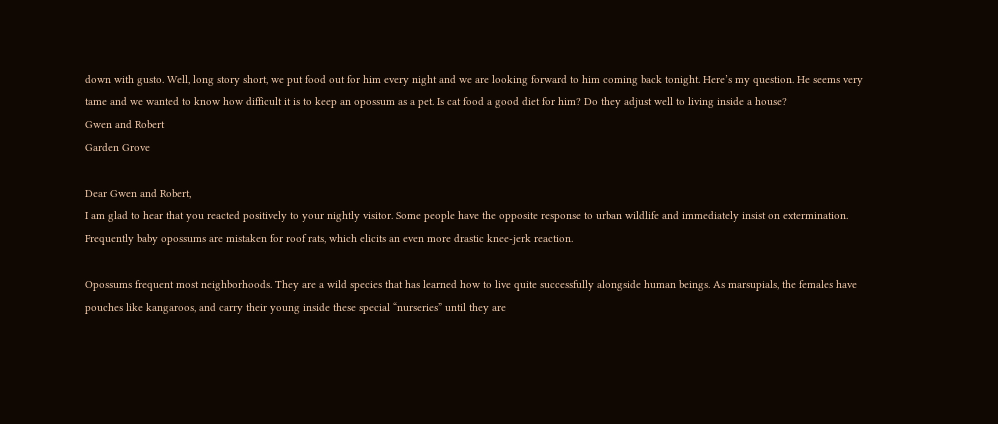down with gusto. Well, long story short, we put food out for him every night and we are looking forward to him coming back tonight. Here’s my question. He seems very tame and we wanted to know how difficult it is to keep an opossum as a pet. Is cat food a good diet for him? Do they adjust well to living inside a house?
Gwen and Robert
Garden Grove

Dear Gwen and Robert,
I am glad to hear that you reacted positively to your nightly visitor. Some people have the opposite response to urban wildlife and immediately insist on extermination. Frequently baby opossums are mistaken for roof rats, which elicits an even more drastic knee-jerk reaction.

Opossums frequent most neighborhoods. They are a wild species that has learned how to live quite successfully alongside human beings. As marsupials, the females have pouches like kangaroos, and carry their young inside these special “nurseries” until they are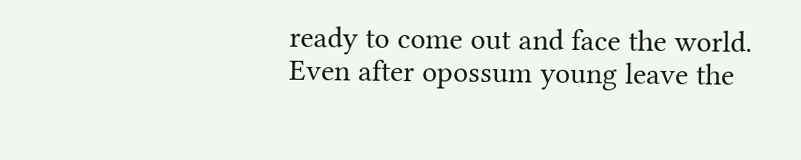ready to come out and face the world. Even after opossum young leave the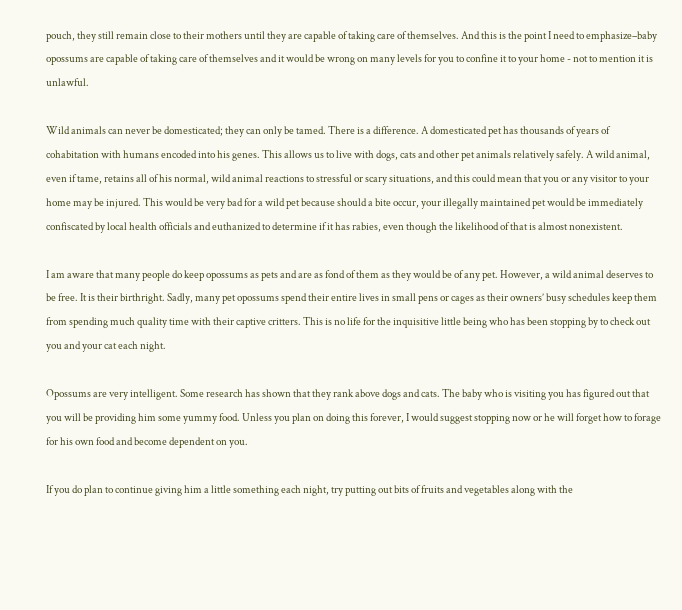pouch, they still remain close to their mothers until they are capable of taking care of themselves. And this is the point I need to emphasize–baby opossums are capable of taking care of themselves and it would be wrong on many levels for you to confine it to your home - not to mention it is unlawful.

Wild animals can never be domesticated; they can only be tamed. There is a difference. A domesticated pet has thousands of years of cohabitation with humans encoded into his genes. This allows us to live with dogs, cats and other pet animals relatively safely. A wild animal, even if tame, retains all of his normal, wild animal reactions to stressful or scary situations, and this could mean that you or any visitor to your home may be injured. This would be very bad for a wild pet because should a bite occur, your illegally maintained pet would be immediately confiscated by local health officials and euthanized to determine if it has rabies, even though the likelihood of that is almost nonexistent.

I am aware that many people do keep opossums as pets and are as fond of them as they would be of any pet. However, a wild animal deserves to be free. It is their birthright. Sadly, many pet opossums spend their entire lives in small pens or cages as their owners’ busy schedules keep them from spending much quality time with their captive critters. This is no life for the inquisitive little being who has been stopping by to check out you and your cat each night.

Opossums are very intelligent. Some research has shown that they rank above dogs and cats. The baby who is visiting you has figured out that you will be providing him some yummy food. Unless you plan on doing this forever, I would suggest stopping now or he will forget how to forage for his own food and become dependent on you.

If you do plan to continue giving him a little something each night, try putting out bits of fruits and vegetables along with the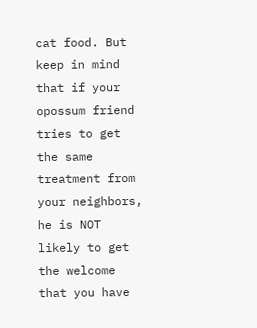cat food. But keep in mind that if your opossum friend tries to get the same treatment from your neighbors, he is NOT likely to get the welcome that you have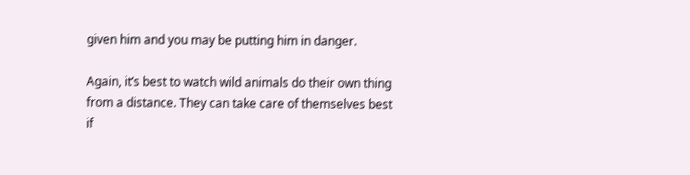given him and you may be putting him in danger.

Again, it’s best to watch wild animals do their own thing from a distance. They can take care of themselves best if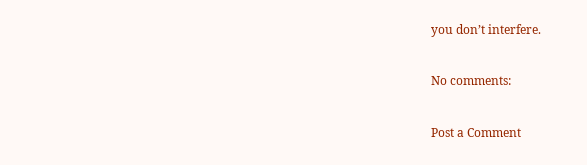you don’t interfere.

No comments:

Post a Comment